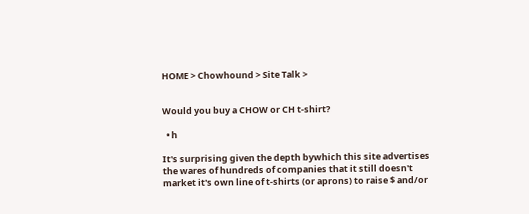HOME > Chowhound > Site Talk >


Would you buy a CHOW or CH t-shirt?

  • h

It's surprising given the depth bywhich this site advertises the wares of hundreds of companies that it still doesn't market it's own line of t-shirts (or aprons) to raise $ and/or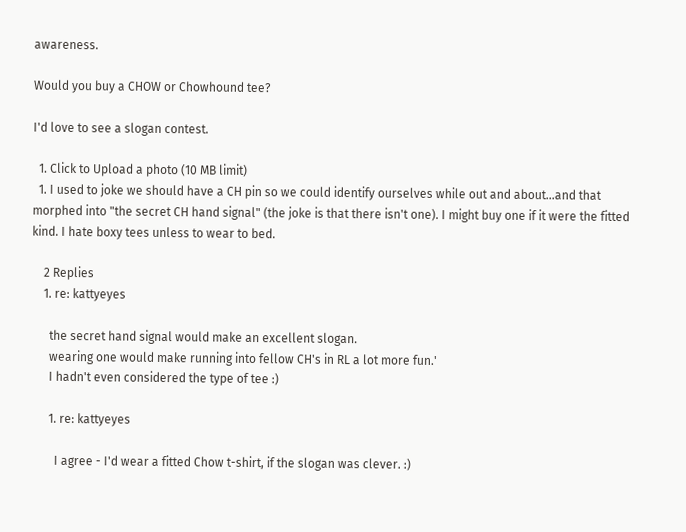awareness.

Would you buy a CHOW or Chowhound tee?

I'd love to see a slogan contest.

  1. Click to Upload a photo (10 MB limit)
  1. I used to joke we should have a CH pin so we could identify ourselves while out and about...and that morphed into "the secret CH hand signal" (the joke is that there isn't one). I might buy one if it were the fitted kind. I hate boxy tees unless to wear to bed.

    2 Replies
    1. re: kattyeyes

      the secret hand signal would make an excellent slogan.
      wearing one would make running into fellow CH's in RL a lot more fun.'
      I hadn't even considered the type of tee :)

      1. re: kattyeyes

        I agree - I'd wear a fitted Chow t-shirt, if the slogan was clever. :)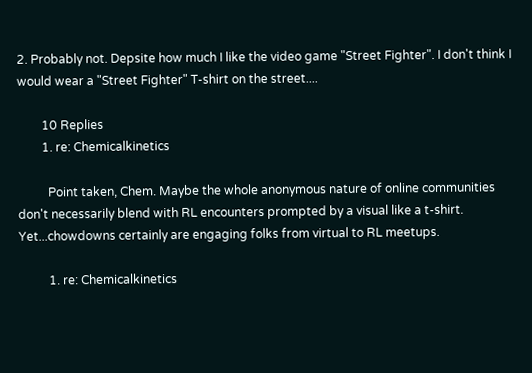2. Probably not. Depsite how much I like the video game "Street Fighter". I don't think I would wear a "Street Fighter" T-shirt on the street....

        10 Replies
        1. re: Chemicalkinetics

          Point taken, Chem. Maybe the whole anonymous nature of online communities don't necessarily blend with RL encounters prompted by a visual like a t-shirt. Yet...chowdowns certainly are engaging folks from virtual to RL meetups.

          1. re: Chemicalkinetics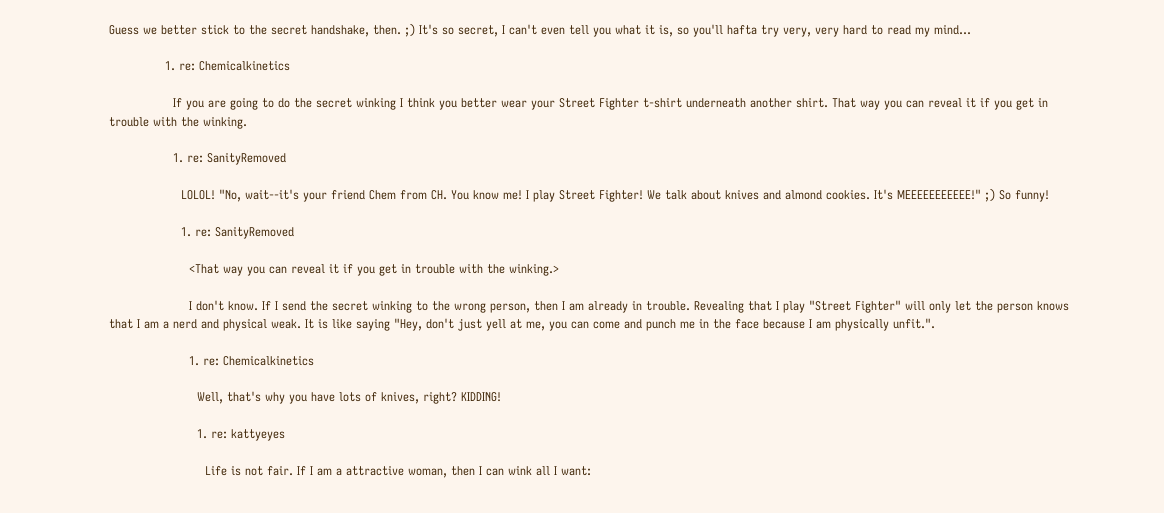Guess we better stick to the secret handshake, then. ;) It's so secret, I can't even tell you what it is, so you'll hafta try very, very hard to read my mind...

              1. re: Chemicalkinetics

                If you are going to do the secret winking I think you better wear your Street Fighter t-shirt underneath another shirt. That way you can reveal it if you get in trouble with the winking.

                1. re: SanityRemoved

                  LOLOL! "No, wait--it's your friend Chem from CH. You know me! I play Street Fighter! We talk about knives and almond cookies. It's MEEEEEEEEEEE!" ;) So funny!

                  1. re: SanityRemoved

                    <That way you can reveal it if you get in trouble with the winking.>

                    I don't know. If I send the secret winking to the wrong person, then I am already in trouble. Revealing that I play "Street Fighter" will only let the person knows that I am a nerd and physical weak. It is like saying "Hey, don't just yell at me, you can come and punch me in the face because I am physically unfit.".

                    1. re: Chemicalkinetics

                      Well, that's why you have lots of knives, right? KIDDING!

                      1. re: kattyeyes

                        Life is not fair. If I am a attractive woman, then I can wink all I want: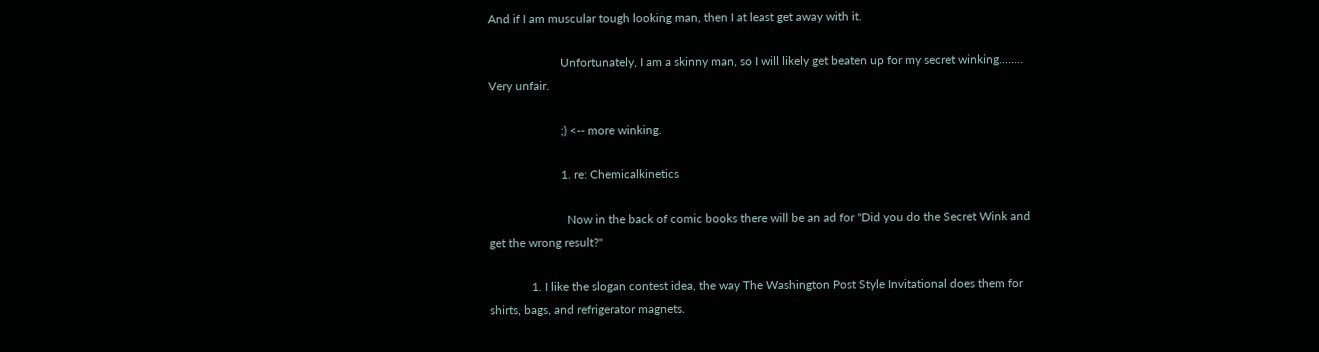And if I am muscular tough looking man, then I at least get away with it.

                        Unfortunately, I am a skinny man, so I will likely get beaten up for my secret winking........ Very unfair.

                        ;) <-- more winking.

                        1. re: Chemicalkinetics

                          Now in the back of comic books there will be an ad for "Did you do the Secret Wink and get the wrong result?"

              1. I like the slogan contest idea, the way The Washington Post Style Invitational does them for shirts, bags, and refrigerator magnets.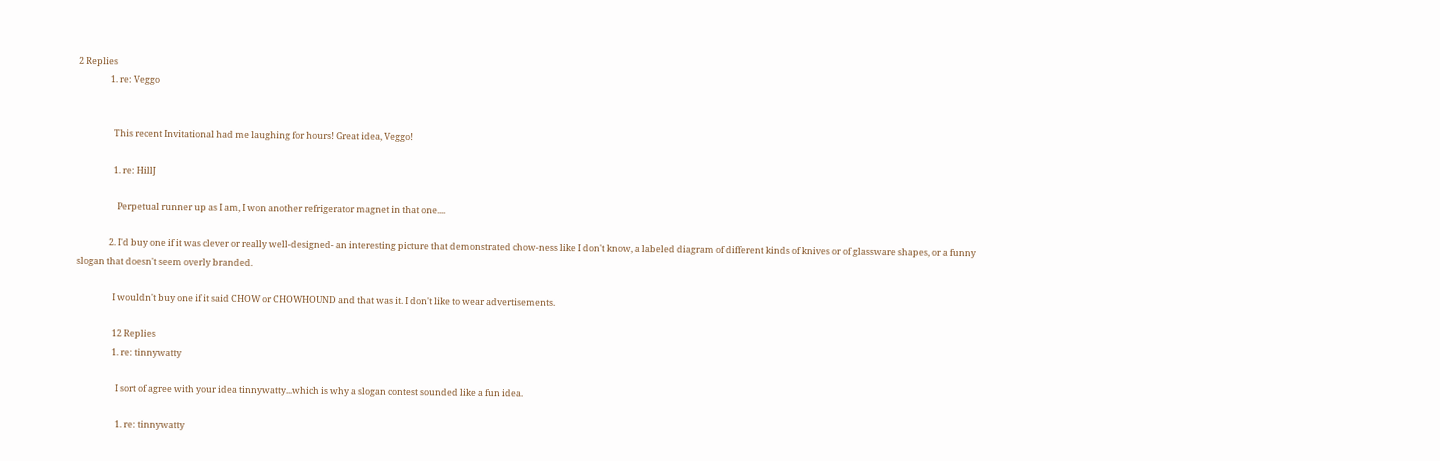2 Replies
                1. re: Veggo


                  This recent Invitational had me laughing for hours! Great idea, Veggo!

                  1. re: HillJ

                    Perpetual runner up as I am, I won another refrigerator magnet in that one....

                2. I'd buy one if it was clever or really well-designed- an interesting picture that demonstrated chow-ness like I don't know, a labeled diagram of different kinds of knives or of glassware shapes, or a funny slogan that doesn't seem overly branded.

                  I wouldn't buy one if it said CHOW or CHOWHOUND and that was it. I don't like to wear advertisements.

                  12 Replies
                  1. re: tinnywatty

                    I sort of agree with your idea tinnywatty...which is why a slogan contest sounded like a fun idea.

                    1. re: tinnywatty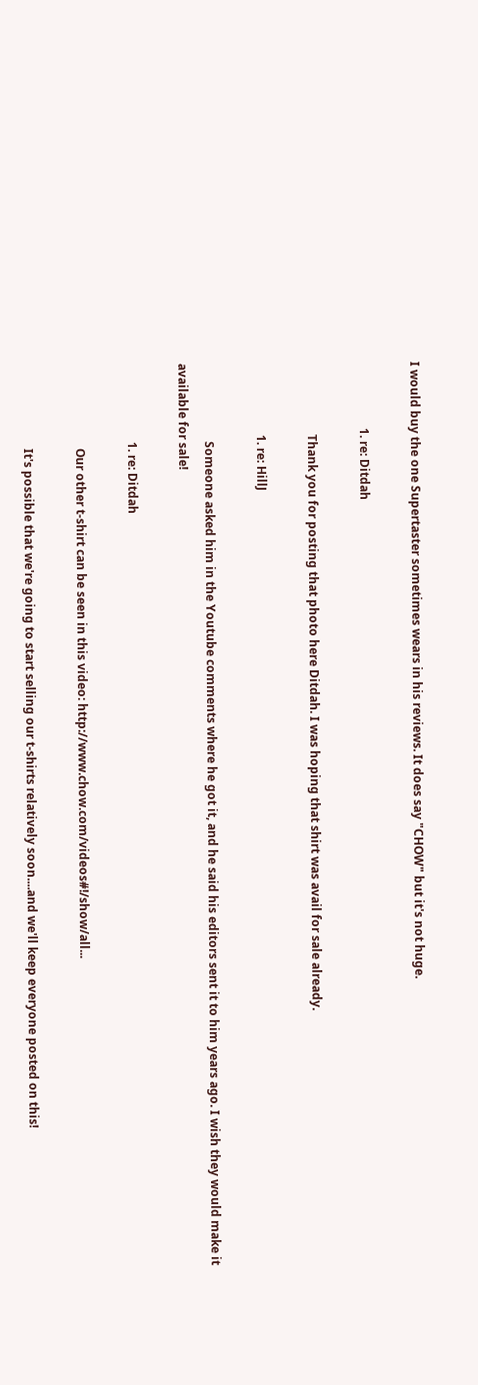I would buy the one Supertaster sometimes wears in his reviews. It does say "CHOW" but it's not huge.

                      1. re: Ditdah

                        Thank you for posting that photo here Ditdah. I was hoping that shirt was avail for sale already.

                        1. re: HillJ

                          Someone asked him in the Youtube comments where he got it, and he said his editors sent it to him years ago. I wish they would make it available for sale!

                          1. re: Ditdah

                            Our other t-shirt can be seen in this video: http://www.chow.com/videos#!/show/all...

                            It's possible that we're going to start selling our t-shirts relatively soon....and we'll keep everyone posted on this!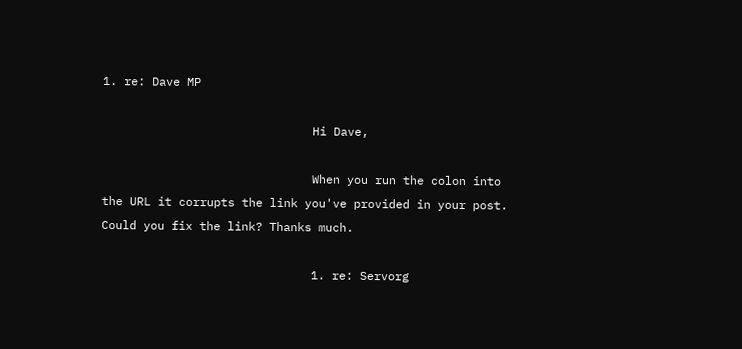1. re: Dave MP

                              Hi Dave,

                              When you run the colon into the URL it corrupts the link you've provided in your post. Could you fix the link? Thanks much.

                              1. re: Servorg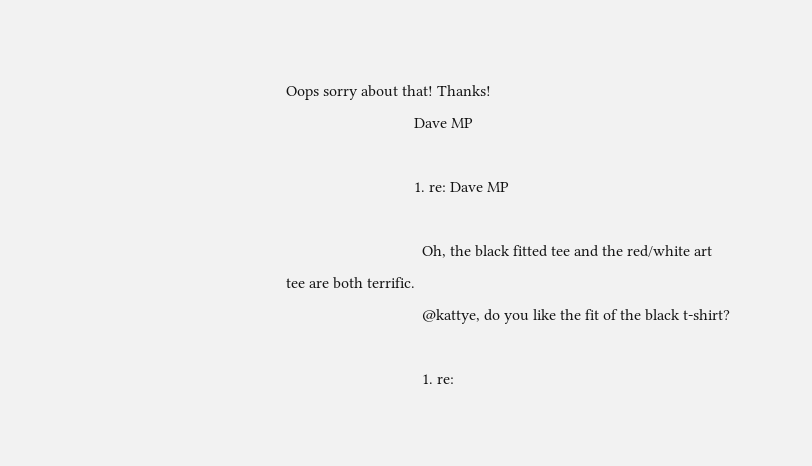Oops sorry about that! Thanks!
                                Dave MP

                                1. re: Dave MP

                                  Oh, the black fitted tee and the red/white art tee are both terrific.
                                  @kattye, do you like the fit of the black t-shirt?

                                  1. re: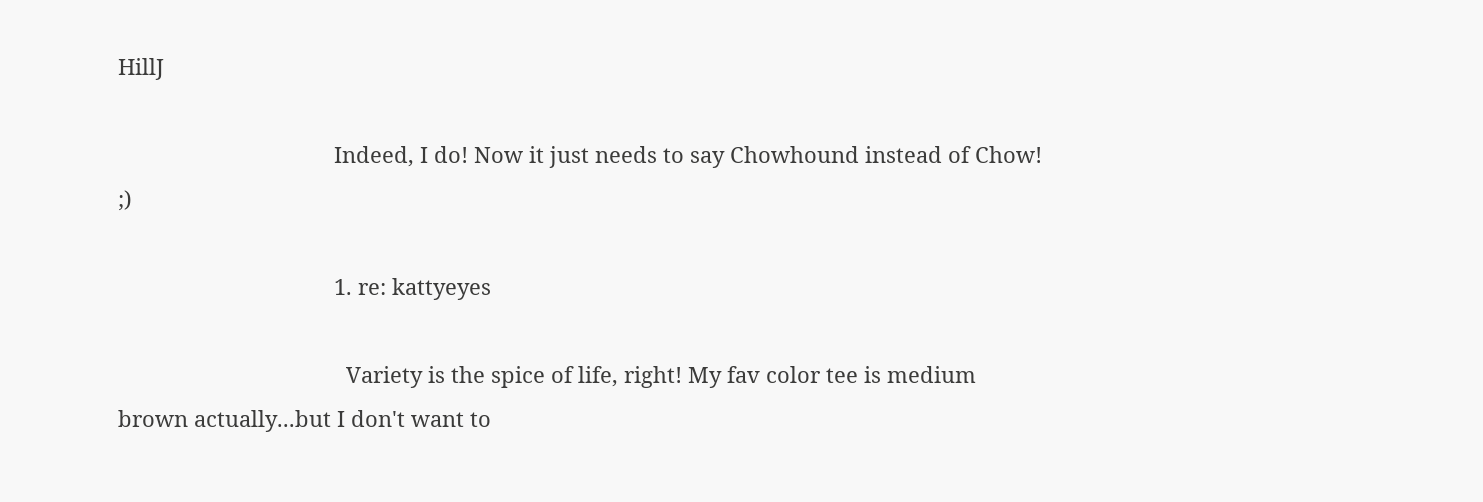HillJ

                                    Indeed, I do! Now it just needs to say Chowhound instead of Chow! ;)

                                    1. re: kattyeyes

                                      Variety is the spice of life, right! My fav color tee is medium brown actually...but I don't want to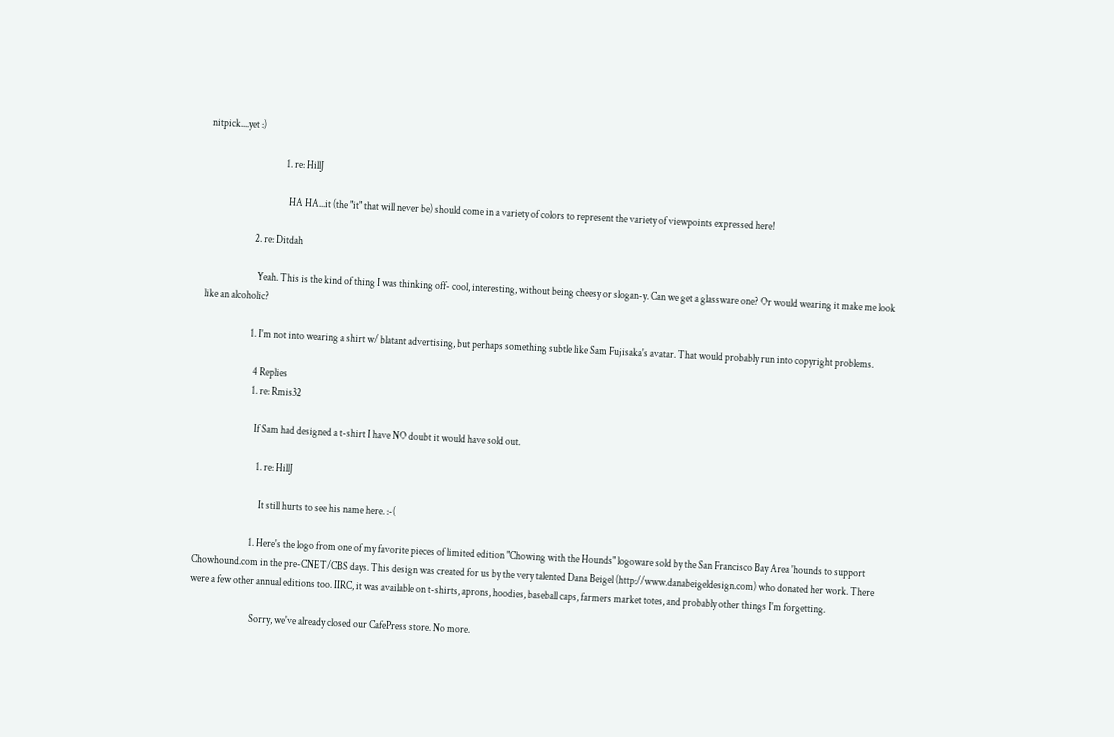nitpick....yet :)

                                      1. re: HillJ

                                        HA HA...it (the "it" that will never be) should come in a variety of colors to represent the variety of viewpoints expressed here!

                        2. re: Ditdah

                          Yeah. This is the kind of thing I was thinking off- cool, interesting, without being cheesy or slogan-y. Can we get a glassware one? Or would wearing it make me look like an alcoholic?

                        1. I'm not into wearing a shirt w/ blatant advertising, but perhaps something subtle like Sam Fujisaka's avatar. That would probably run into copyright problems.

                          4 Replies
                          1. re: Rmis32

                            If Sam had designed a t-shirt I have NO doubt it would have sold out.

                              1. re: HillJ

                                It still hurts to see his name here. :-(

                            1. Here's the logo from one of my favorite pieces of limited edition "Chowing with the Hounds" logoware sold by the San Francisco Bay Area 'hounds to support Chowhound.com in the pre-CNET/CBS days. This design was created for us by the very talented Dana Beigel (http://www.danabeigeldesign.com) who donated her work. There were a few other annual editions too. IIRC, it was available on t-shirts, aprons, hoodies, baseball caps, farmers market totes, and probably other things I'm forgetting.

                              Sorry, we've already closed our CafePress store. No more.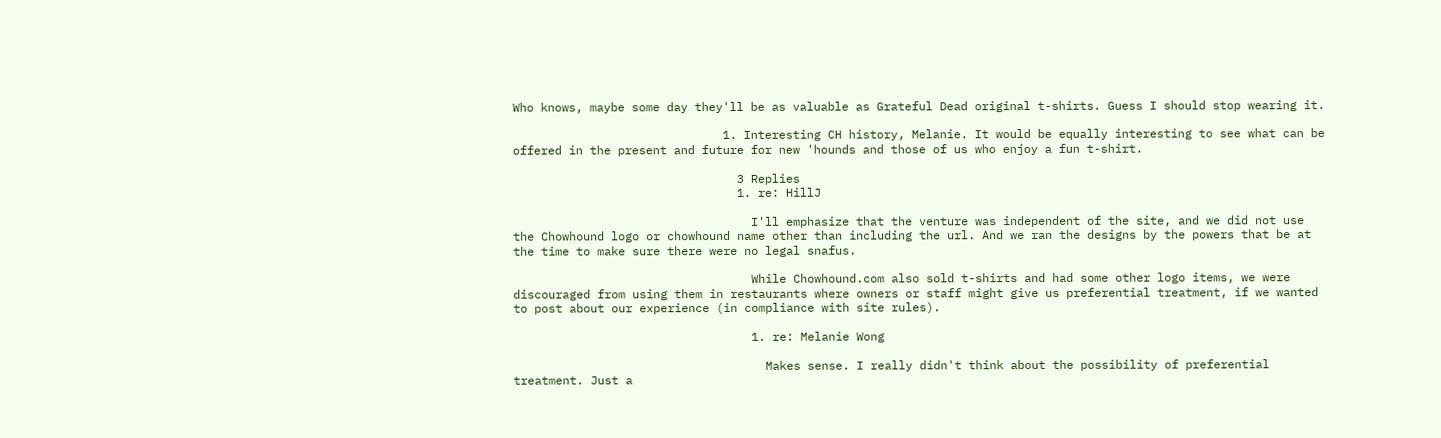Who knows, maybe some day they'll be as valuable as Grateful Dead original t-shirts. Guess I should stop wearing it.

                              1. Interesting CH history, Melanie. It would be equally interesting to see what can be offered in the present and future for new 'hounds and those of us who enjoy a fun t-shirt.

                                3 Replies
                                1. re: HillJ

                                  I'll emphasize that the venture was independent of the site, and we did not use the Chowhound logo or chowhound name other than including the url. And we ran the designs by the powers that be at the time to make sure there were no legal snafus.

                                  While Chowhound.com also sold t-shirts and had some other logo items, we were discouraged from using them in restaurants where owners or staff might give us preferential treatment, if we wanted to post about our experience (in compliance with site rules).

                                  1. re: Melanie Wong

                                    Makes sense. I really didn't think about the possibility of preferential treatment. Just a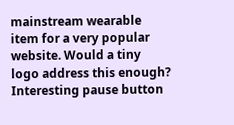mainstream wearable item for a very popular website. Would a tiny logo address this enough? Interesting pause button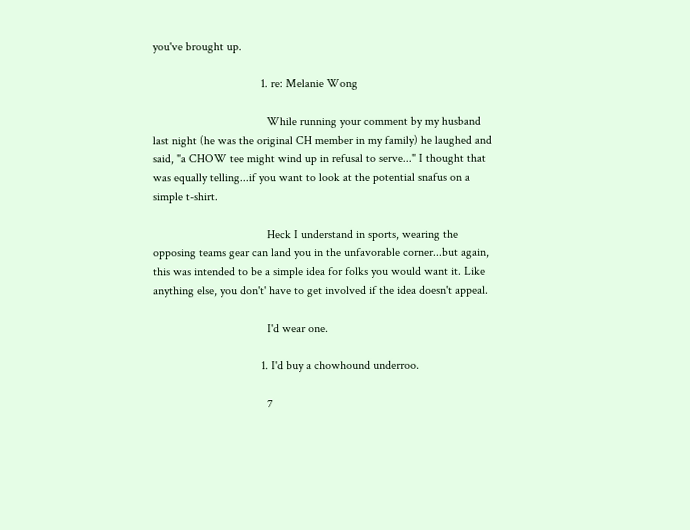you've brought up.

                                    1. re: Melanie Wong

                                      While running your comment by my husband last night (he was the original CH member in my family) he laughed and said, "a CHOW tee might wind up in refusal to serve..." I thought that was equally telling...if you want to look at the potential snafus on a simple t-shirt.

                                      Heck I understand in sports, wearing the opposing teams gear can land you in the unfavorable corner...but again, this was intended to be a simple idea for folks you would want it. Like anything else, you don't' have to get involved if the idea doesn't appeal.

                                      I'd wear one.

                                    1. I'd buy a chowhound underroo.

                                      7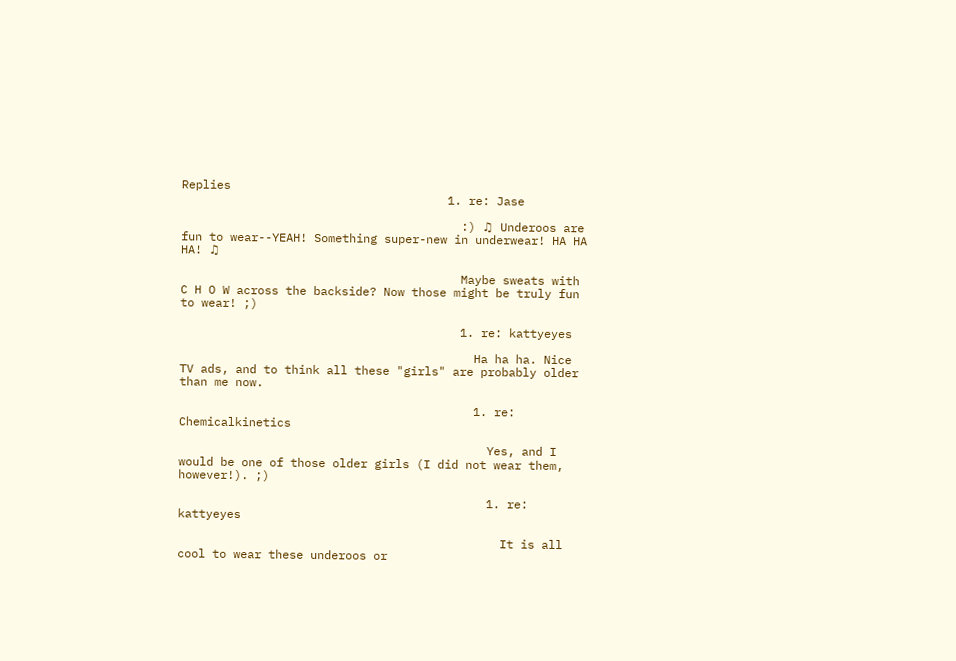Replies
                                      1. re: Jase

                                        :) ♫ Underoos are fun to wear--YEAH! Something super-new in underwear! HA HA HA! ♫

                                        Maybe sweats with C H O W across the backside? Now those might be truly fun to wear! ;)

                                        1. re: kattyeyes

                                          Ha ha ha. Nice TV ads, and to think all these "girls" are probably older than me now.

                                          1. re: Chemicalkinetics

                                            Yes, and I would be one of those older girls (I did not wear them, however!). ;)

                                            1. re: kattyeyes

                                              It is all cool to wear these underoos or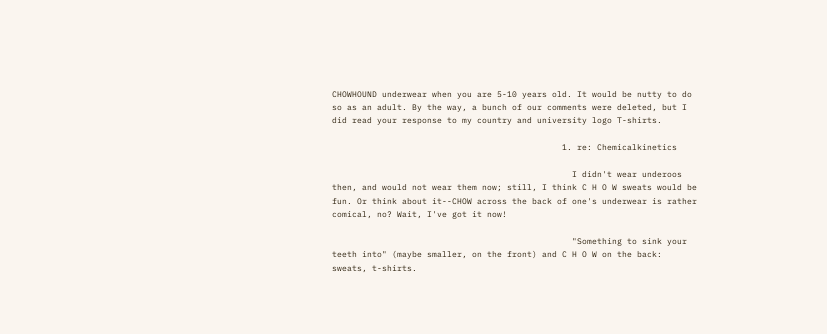CHOWHOUND underwear when you are 5-10 years old. It would be nutty to do so as an adult. By the way, a bunch of our comments were deleted, but I did read your response to my country and university logo T-shirts.

                                              1. re: Chemicalkinetics

                                                I didn't wear underoos then, and would not wear them now; still, I think C H O W sweats would be fun. Or think about it--CHOW across the back of one's underwear is rather comical, no? Wait, I've got it now!

                                                "Something to sink your teeth into" (maybe smaller, on the front) and C H O W on the back: sweats, t-shirts.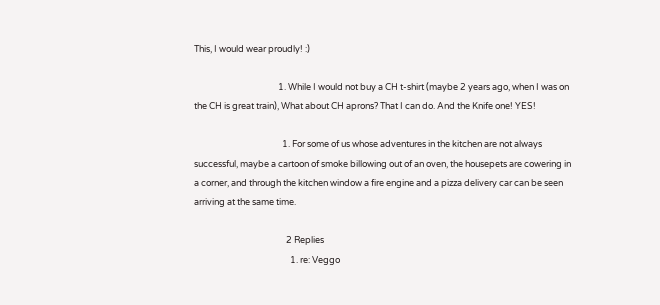This, I would wear proudly! :)

                                          1. While I would not buy a CH t-shirt (maybe 2 years ago, when I was on the CH is great train), What about CH aprons? That I can do. And the Knife one! YES!

                                            1. For some of us whose adventures in the kitchen are not always successful, maybe a cartoon of smoke billowing out of an oven, the housepets are cowering in a corner, and through the kitchen window a fire engine and a pizza delivery car can be seen arriving at the same time.

                                              2 Replies
                                                1. re: Veggo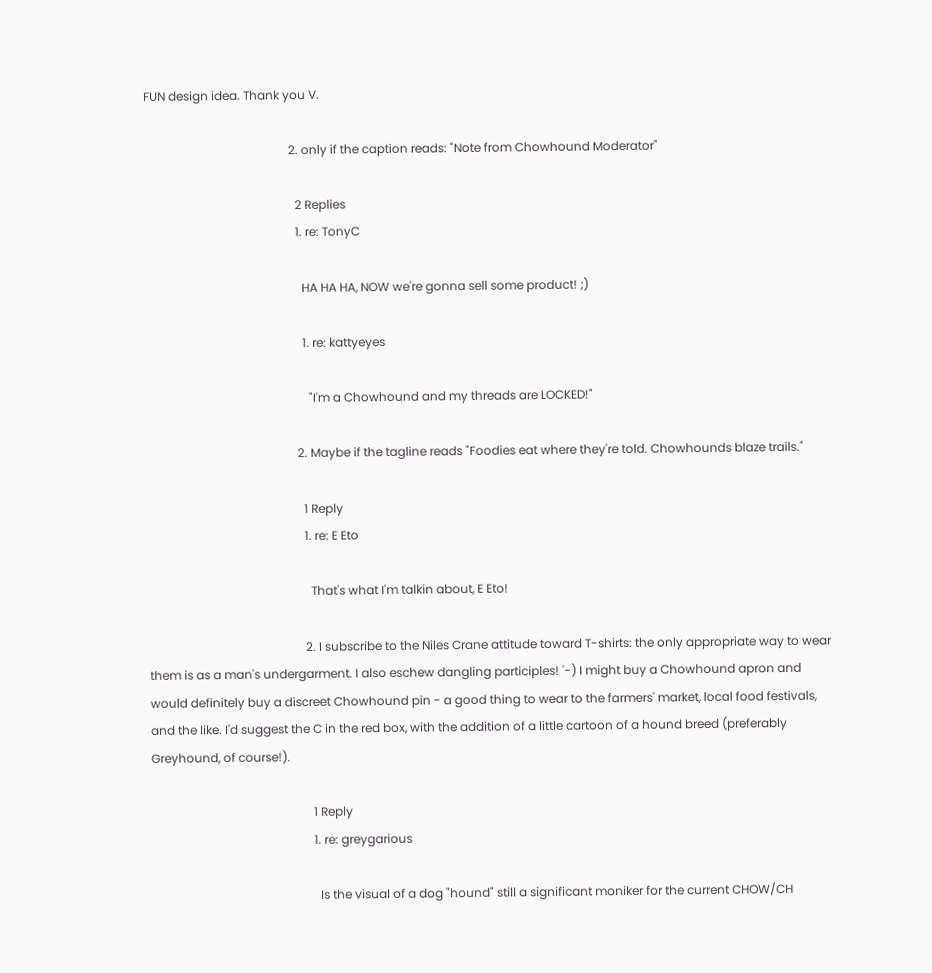FUN design idea. Thank you V.

                                                2. only if the caption reads: "Note from Chowhound Moderator"

                                                  2 Replies
                                                  1. re: TonyC

                                                    HA HA HA, NOW we're gonna sell some product! ;)

                                                    1. re: kattyeyes

                                                      "I'm a Chowhound and my threads are LOCKED!"

                                                  2. Maybe if the tagline reads "Foodies eat where they're told. Chowhounds blaze trails."

                                                    1 Reply
                                                    1. re: E Eto

                                                      That's what I'm talkin about, E Eto!

                                                    2. I subscribe to the Niles Crane attitude toward T-shirts: the only appropriate way to wear them is as a man's undergarment. I also eschew dangling participles! '-) I might buy a Chowhound apron and would definitely buy a discreet Chowhound pin - a good thing to wear to the farmers' market, local food festivals, and the like. I'd suggest the C in the red box, with the addition of a little cartoon of a hound breed (preferably Greyhound, of course!).

                                                      1 Reply
                                                      1. re: greygarious

                                                        Is the visual of a dog "hound" still a significant moniker for the current CHOW/CH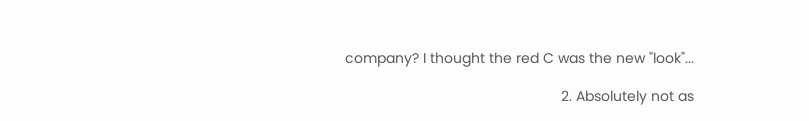company? I thought the red C was the new "look"...

                                                      2. Absolutely not as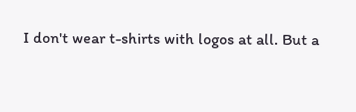I don't wear t-shirts with logos at all. But a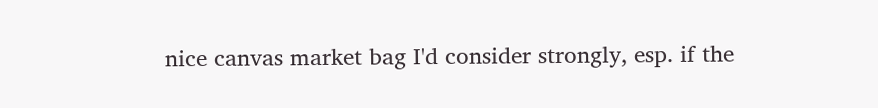nice canvas market bag I'd consider strongly, esp. if the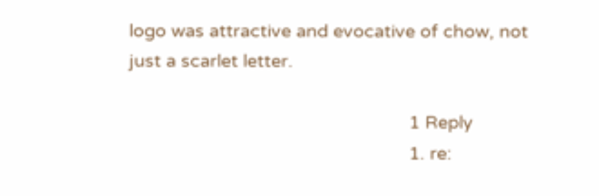logo was attractive and evocative of chow, not just a scarlet letter.

                                                        1 Reply
                                                        1. re: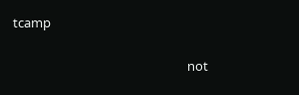tcamp

                                                          not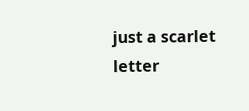just a scarlet letter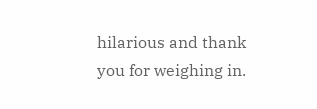hilarious and thank you for weighing in.